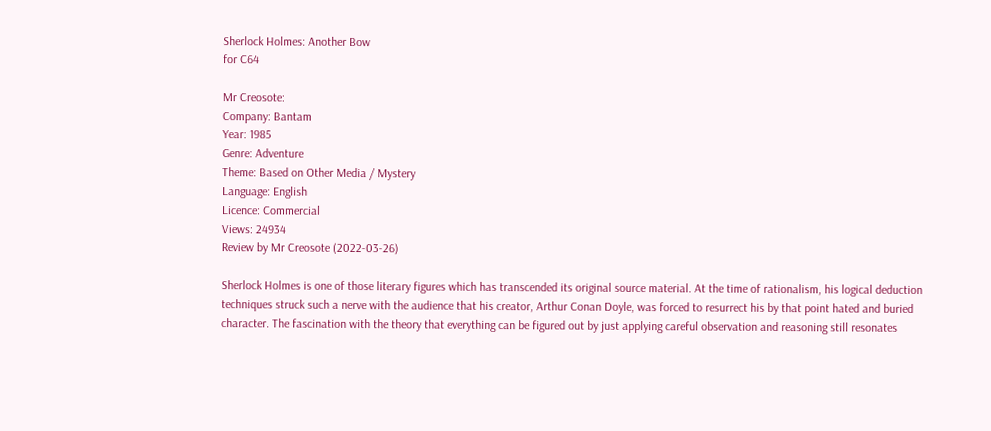Sherlock Holmes: Another Bow
for C64

Mr Creosote:
Company: Bantam
Year: 1985
Genre: Adventure
Theme: Based on Other Media / Mystery
Language: English
Licence: Commercial
Views: 24934
Review by Mr Creosote (2022-03-26)

Sherlock Holmes is one of those literary figures which has transcended its original source material. At the time of rationalism, his logical deduction techniques struck such a nerve with the audience that his creator, Arthur Conan Doyle, was forced to resurrect his by that point hated and buried character. The fascination with the theory that everything can be figured out by just applying careful observation and reasoning still resonates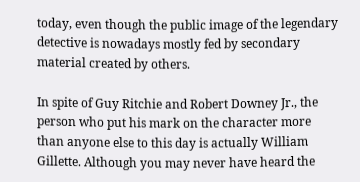today, even though the public image of the legendary detective is nowadays mostly fed by secondary material created by others.

In spite of Guy Ritchie and Robert Downey Jr., the person who put his mark on the character more than anyone else to this day is actually William Gillette. Although you may never have heard the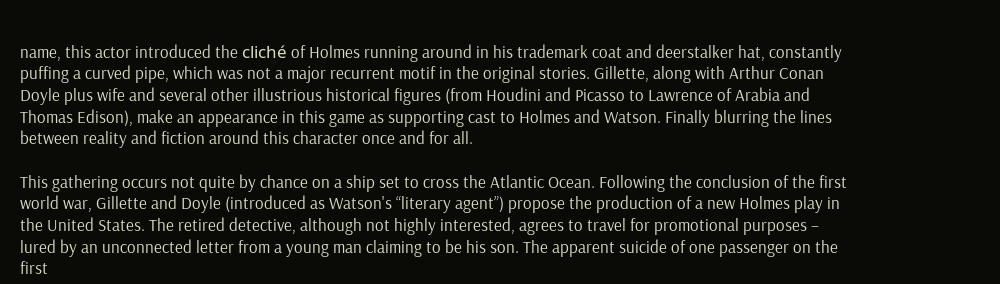name, this actor introduced the cliché of Holmes running around in his trademark coat and deerstalker hat, constantly puffing a curved pipe, which was not a major recurrent motif in the original stories. Gillette, along with Arthur Conan Doyle plus wife and several other illustrious historical figures (from Houdini and Picasso to Lawrence of Arabia and Thomas Edison), make an appearance in this game as supporting cast to Holmes and Watson. Finally blurring the lines between reality and fiction around this character once and for all.

This gathering occurs not quite by chance on a ship set to cross the Atlantic Ocean. Following the conclusion of the first world war, Gillette and Doyle (introduced as Watson's “literary agent”) propose the production of a new Holmes play in the United States. The retired detective, although not highly interested, agrees to travel for promotional purposes – lured by an unconnected letter from a young man claiming to be his son. The apparent suicide of one passenger on the first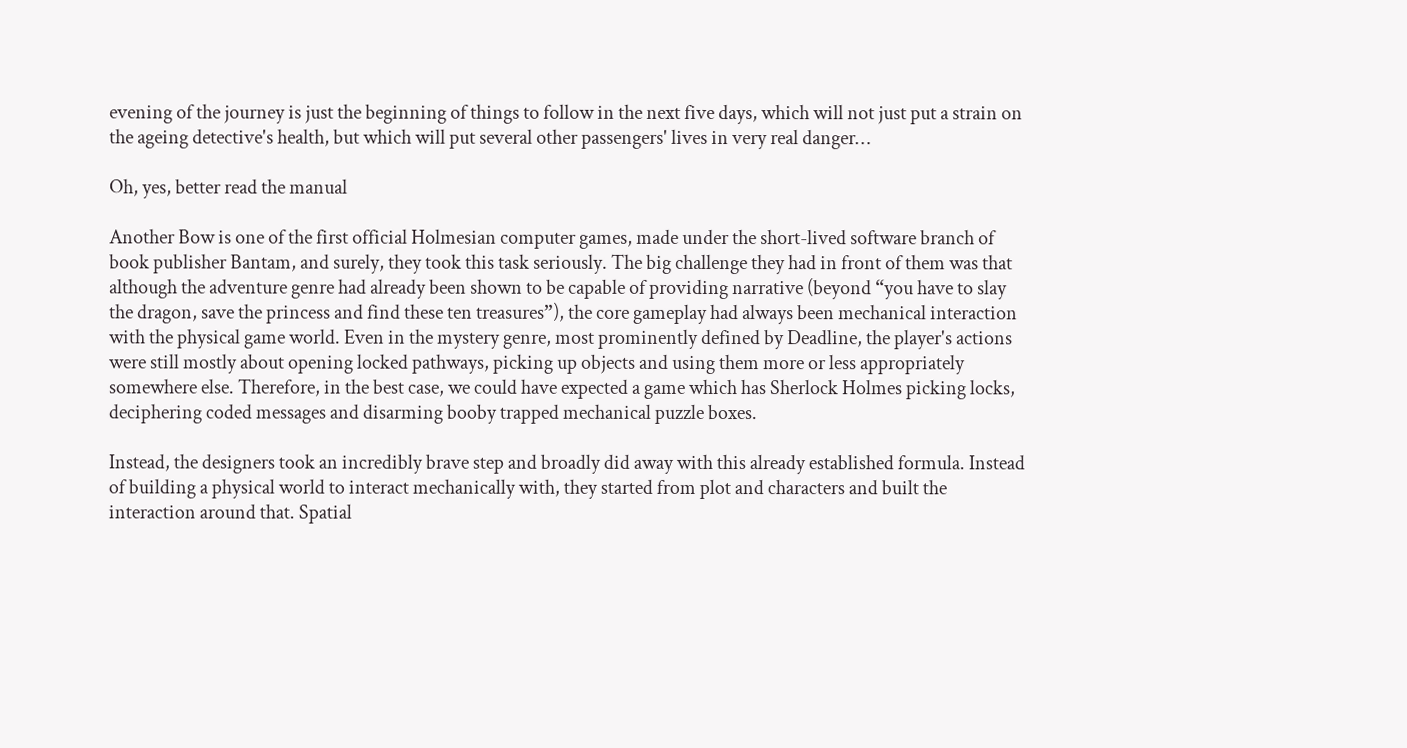evening of the journey is just the beginning of things to follow in the next five days, which will not just put a strain on the ageing detective's health, but which will put several other passengers' lives in very real danger…

Oh, yes, better read the manual

Another Bow is one of the first official Holmesian computer games, made under the short-lived software branch of book publisher Bantam, and surely, they took this task seriously. The big challenge they had in front of them was that although the adventure genre had already been shown to be capable of providing narrative (beyond “you have to slay the dragon, save the princess and find these ten treasures”), the core gameplay had always been mechanical interaction with the physical game world. Even in the mystery genre, most prominently defined by Deadline, the player's actions were still mostly about opening locked pathways, picking up objects and using them more or less appropriately somewhere else. Therefore, in the best case, we could have expected a game which has Sherlock Holmes picking locks, deciphering coded messages and disarming booby trapped mechanical puzzle boxes.

Instead, the designers took an incredibly brave step and broadly did away with this already established formula. Instead of building a physical world to interact mechanically with, they started from plot and characters and built the interaction around that. Spatial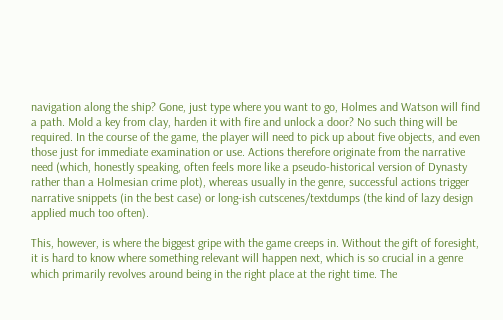navigation along the ship? Gone, just type where you want to go, Holmes and Watson will find a path. Mold a key from clay, harden it with fire and unlock a door? No such thing will be required. In the course of the game, the player will need to pick up about five objects, and even those just for immediate examination or use. Actions therefore originate from the narrative need (which, honestly speaking, often feels more like a pseudo-historical version of Dynasty rather than a Holmesian crime plot), whereas usually in the genre, successful actions trigger narrative snippets (in the best case) or long-ish cutscenes/textdumps (the kind of lazy design applied much too often).

This, however, is where the biggest gripe with the game creeps in. Without the gift of foresight, it is hard to know where something relevant will happen next, which is so crucial in a genre which primarily revolves around being in the right place at the right time. The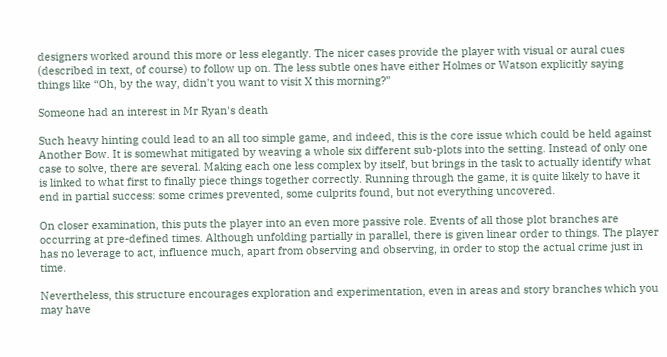designers worked around this more or less elegantly. The nicer cases provide the player with visual or aural cues (described in text, of course) to follow up on. The less subtle ones have either Holmes or Watson explicitly saying things like “Oh, by the way, didn't you want to visit X this morning?”

Someone had an interest in Mr Ryan's death

Such heavy hinting could lead to an all too simple game, and indeed, this is the core issue which could be held against Another Bow. It is somewhat mitigated by weaving a whole six different sub-plots into the setting. Instead of only one case to solve, there are several. Making each one less complex by itself, but brings in the task to actually identify what is linked to what first to finally piece things together correctly. Running through the game, it is quite likely to have it end in partial success: some crimes prevented, some culprits found, but not everything uncovered.

On closer examination, this puts the player into an even more passive role. Events of all those plot branches are occurring at pre-defined times. Although unfolding partially in parallel, there is given linear order to things. The player has no leverage to act, influence much, apart from observing and observing, in order to stop the actual crime just in time.

Nevertheless, this structure encourages exploration and experimentation, even in areas and story branches which you may have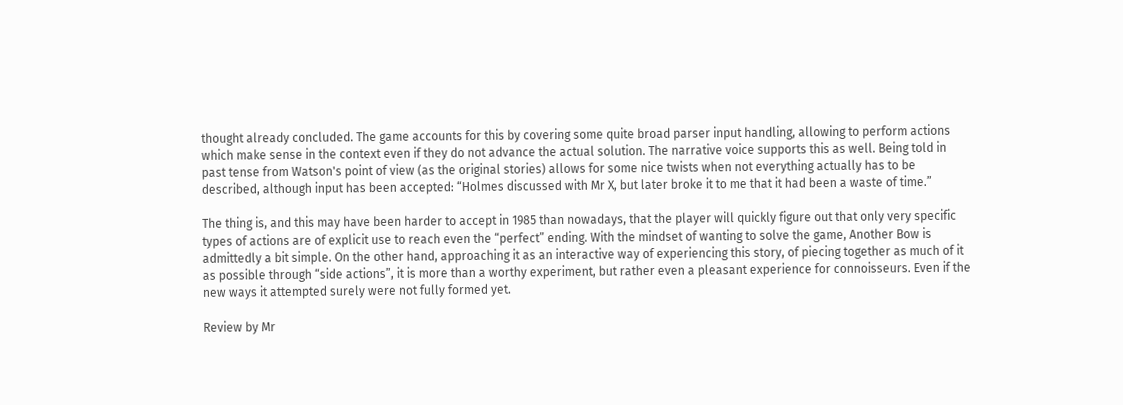thought already concluded. The game accounts for this by covering some quite broad parser input handling, allowing to perform actions which make sense in the context even if they do not advance the actual solution. The narrative voice supports this as well. Being told in past tense from Watson's point of view (as the original stories) allows for some nice twists when not everything actually has to be described, although input has been accepted: “Holmes discussed with Mr X, but later broke it to me that it had been a waste of time.”

The thing is, and this may have been harder to accept in 1985 than nowadays, that the player will quickly figure out that only very specific types of actions are of explicit use to reach even the “perfect” ending. With the mindset of wanting to solve the game, Another Bow is admittedly a bit simple. On the other hand, approaching it as an interactive way of experiencing this story, of piecing together as much of it as possible through “side actions”, it is more than a worthy experiment, but rather even a pleasant experience for connoisseurs. Even if the new ways it attempted surely were not fully formed yet.

Review by Mr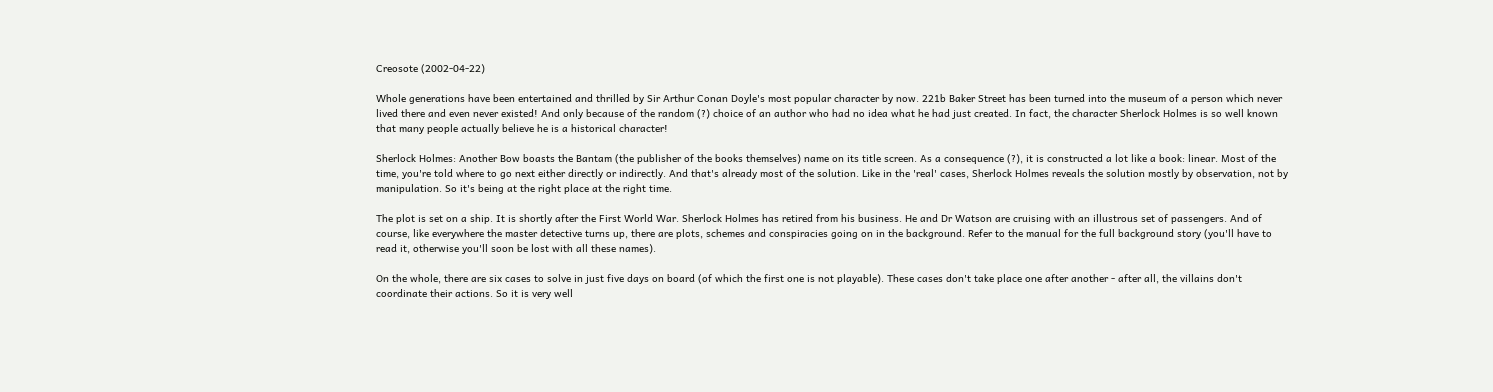Creosote (2002-04-22)

Whole generations have been entertained and thrilled by Sir Arthur Conan Doyle's most popular character by now. 221b Baker Street has been turned into the museum of a person which never lived there and even never existed! And only because of the random (?) choice of an author who had no idea what he had just created. In fact, the character Sherlock Holmes is so well known that many people actually believe he is a historical character!

Sherlock Holmes: Another Bow boasts the Bantam (the publisher of the books themselves) name on its title screen. As a consequence (?), it is constructed a lot like a book: linear. Most of the time, you're told where to go next either directly or indirectly. And that's already most of the solution. Like in the 'real' cases, Sherlock Holmes reveals the solution mostly by observation, not by manipulation. So it's being at the right place at the right time.

The plot is set on a ship. It is shortly after the First World War. Sherlock Holmes has retired from his business. He and Dr Watson are cruising with an illustrous set of passengers. And of course, like everywhere the master detective turns up, there are plots, schemes and conspiracies going on in the background. Refer to the manual for the full background story (you'll have to read it, otherwise you'll soon be lost with all these names).

On the whole, there are six cases to solve in just five days on board (of which the first one is not playable). These cases don't take place one after another - after all, the villains don't coordinate their actions. So it is very well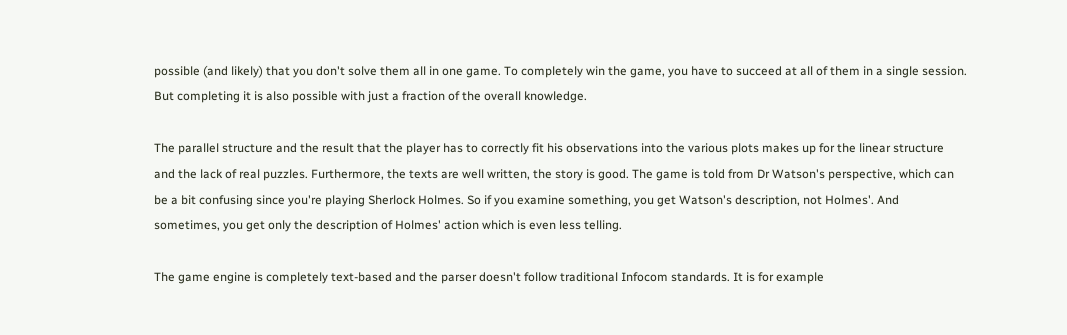possible (and likely) that you don't solve them all in one game. To completely win the game, you have to succeed at all of them in a single session. But completing it is also possible with just a fraction of the overall knowledge.

The parallel structure and the result that the player has to correctly fit his observations into the various plots makes up for the linear structure and the lack of real puzzles. Furthermore, the texts are well written, the story is good. The game is told from Dr Watson's perspective, which can be a bit confusing since you're playing Sherlock Holmes. So if you examine something, you get Watson's description, not Holmes'. And sometimes, you get only the description of Holmes' action which is even less telling.

The game engine is completely text-based and the parser doesn't follow traditional Infocom standards. It is for example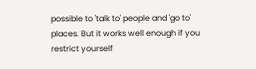possible to 'talk to' people and 'go to' places. But it works well enough if you restrict yourself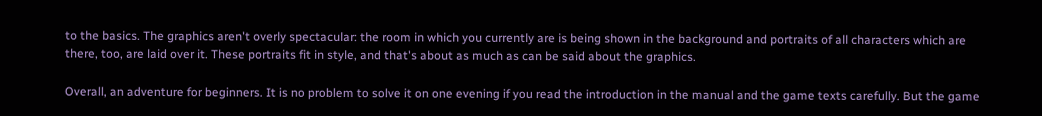to the basics. The graphics aren't overly spectacular: the room in which you currently are is being shown in the background and portraits of all characters which are there, too, are laid over it. These portraits fit in style, and that's about as much as can be said about the graphics.

Overall, an adventure for beginners. It is no problem to solve it on one evening if you read the introduction in the manual and the game texts carefully. But the game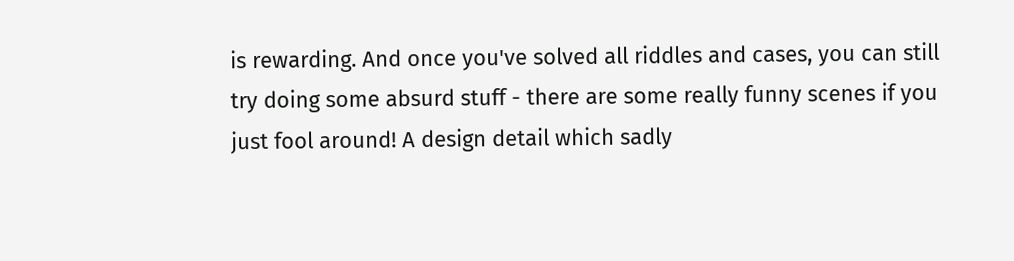is rewarding. And once you've solved all riddles and cases, you can still try doing some absurd stuff - there are some really funny scenes if you just fool around! A design detail which sadly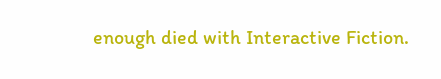enough died with Interactive Fiction.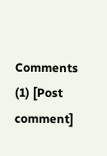Comments (1) [Post comment]